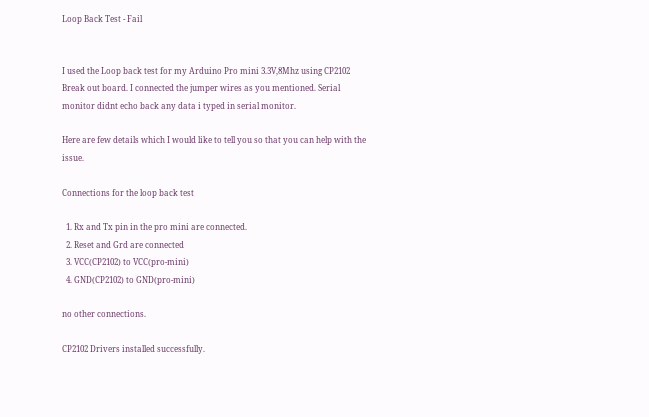Loop Back Test - Fail


I used the Loop back test for my Arduino Pro mini 3.3V,8Mhz using CP2102 Break out board. I connected the jumper wires as you mentioned. Serial monitor didnt echo back any data i typed in serial monitor.

Here are few details which I would like to tell you so that you can help with the issue.

Connections for the loop back test

  1. Rx and Tx pin in the pro mini are connected.
  2. Reset and Grd are connected
  3. VCC(CP2102) to VCC(pro-mini)
  4. GND(CP2102) to GND(pro-mini)

no other connections.

CP2102 Drivers installed successfully.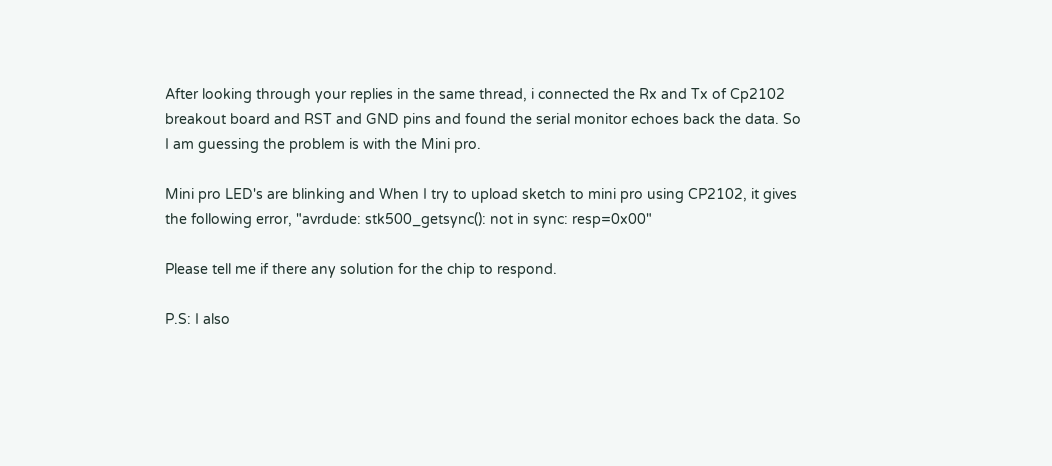After looking through your replies in the same thread, i connected the Rx and Tx of Cp2102 breakout board and RST and GND pins and found the serial monitor echoes back the data. So I am guessing the problem is with the Mini pro.

Mini pro LED's are blinking and When I try to upload sketch to mini pro using CP2102, it gives the following error, "avrdude: stk500_getsync(): not in sync: resp=0x00"

Please tell me if there any solution for the chip to respond.

P.S: I also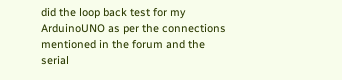did the loop back test for my ArduinoUNO as per the connections mentioned in the forum and the serial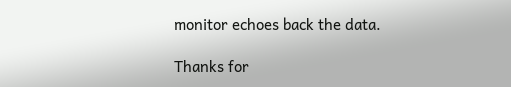monitor echoes back the data.

Thanks for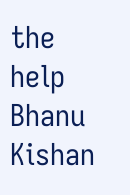the help Bhanu Kishan